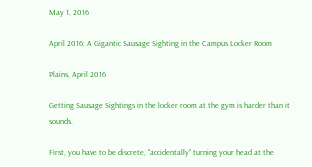May 1, 2016

April 2016: A Gigantic Sausage Sighting in the Campus Locker Room

Plains, April 2016

Getting Sausage Sightings in the locker room at the gym is harder than it sounds.

First, you have to be discrete, "accidentally" turning your head at the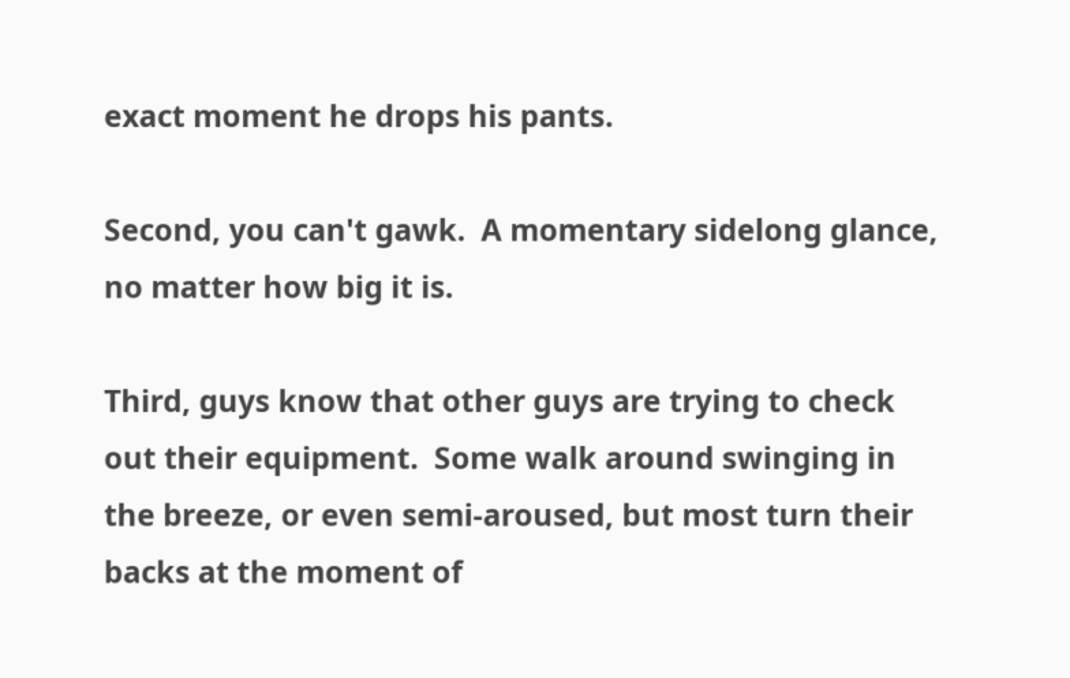exact moment he drops his pants.

Second, you can't gawk.  A momentary sidelong glance, no matter how big it is.

Third, guys know that other guys are trying to check out their equipment.  Some walk around swinging in the breeze, or even semi-aroused, but most turn their backs at the moment of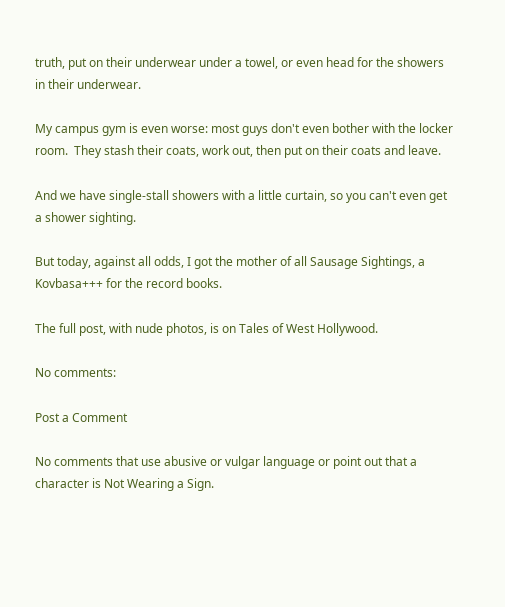truth, put on their underwear under a towel, or even head for the showers in their underwear.

My campus gym is even worse: most guys don't even bother with the locker room.  They stash their coats, work out, then put on their coats and leave.

And we have single-stall showers with a little curtain, so you can't even get a shower sighting.

But today, against all odds, I got the mother of all Sausage Sightings, a Kovbasa+++ for the record books.

The full post, with nude photos, is on Tales of West Hollywood.

No comments:

Post a Comment

No comments that use abusive or vulgar language or point out that a character is Not Wearing a Sign.